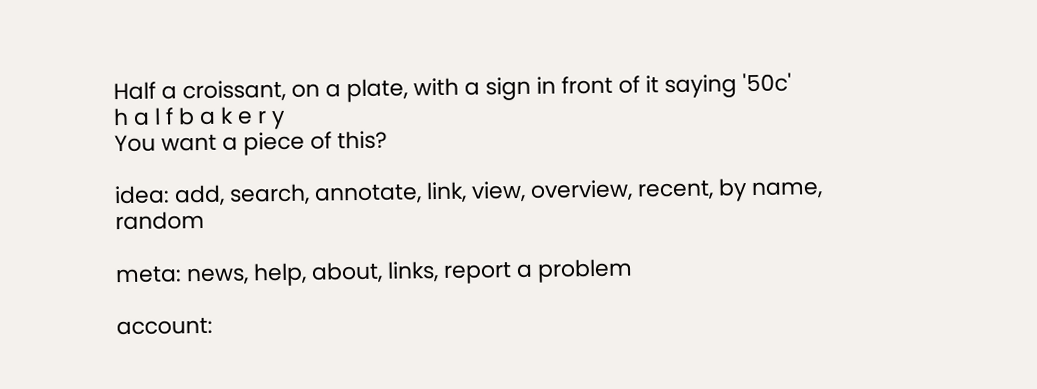Half a croissant, on a plate, with a sign in front of it saying '50c'
h a l f b a k e r y
You want a piece of this?

idea: add, search, annotate, link, view, overview, recent, by name, random

meta: news, help, about, links, report a problem

account: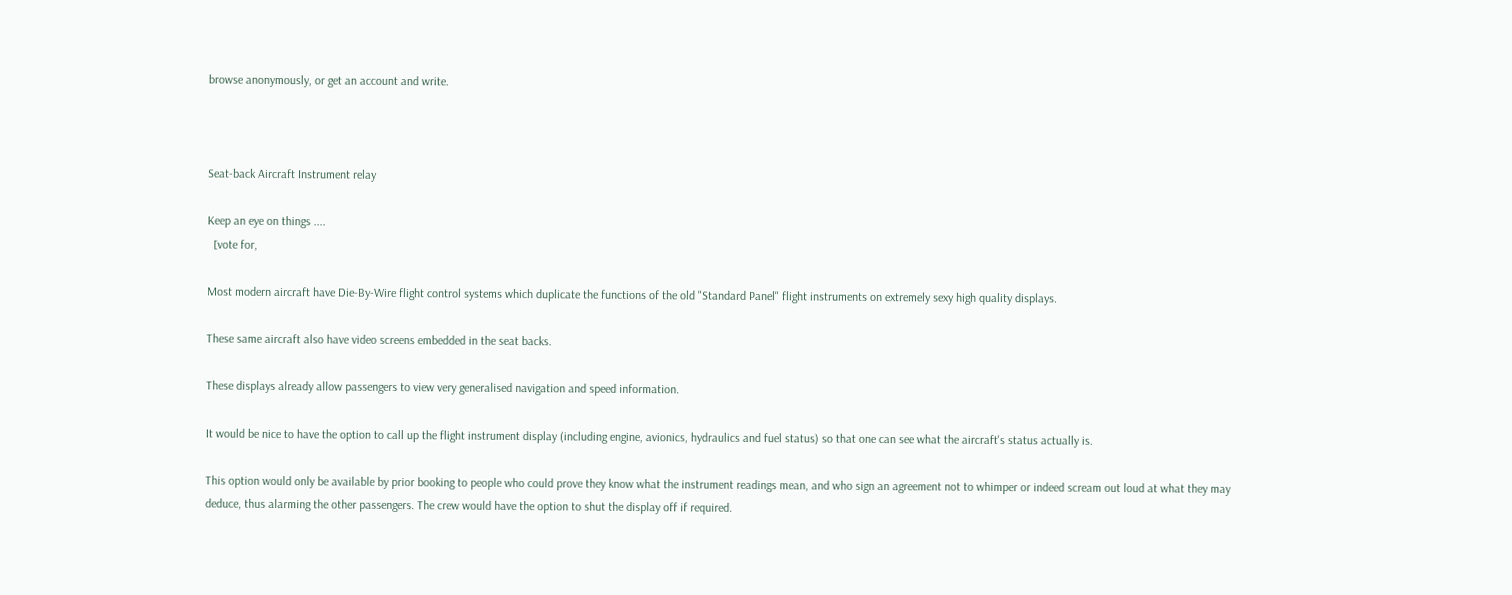browse anonymously, or get an account and write.



Seat-back Aircraft Instrument relay

Keep an eye on things ....
  [vote for,

Most modern aircraft have Die-By-Wire flight control systems which duplicate the functions of the old "Standard Panel" flight instruments on extremely sexy high quality displays.

These same aircraft also have video screens embedded in the seat backs.

These displays already allow passengers to view very generalised navigation and speed information.

It would be nice to have the option to call up the flight instrument display (including engine, avionics, hydraulics and fuel status) so that one can see what the aircraft's status actually is.

This option would only be available by prior booking to people who could prove they know what the instrument readings mean, and who sign an agreement not to whimper or indeed scream out loud at what they may deduce, thus alarming the other passengers. The crew would have the option to shut the display off if required.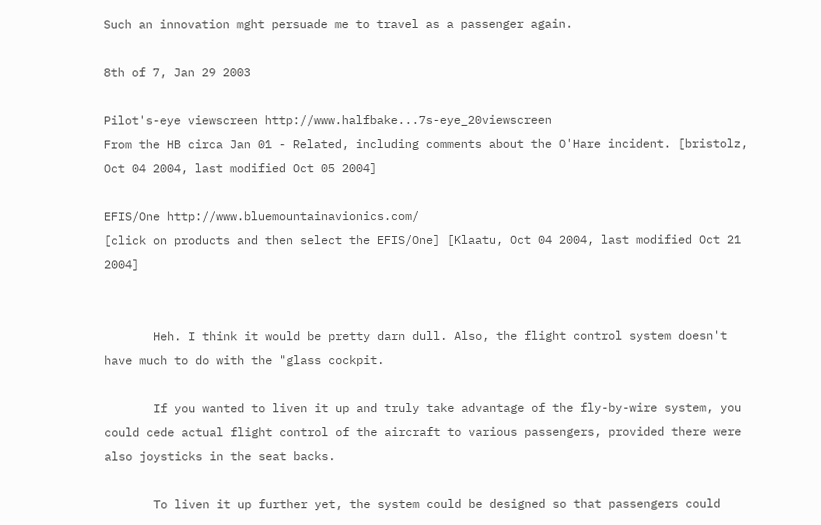Such an innovation mght persuade me to travel as a passenger again.

8th of 7, Jan 29 2003

Pilot's-eye viewscreen http://www.halfbake...7s-eye_20viewscreen
From the HB circa Jan 01 - Related, including comments about the O'Hare incident. [bristolz, Oct 04 2004, last modified Oct 05 2004]

EFIS/One http://www.bluemountainavionics.com/
[click on products and then select the EFIS/One] [Klaatu, Oct 04 2004, last modified Oct 21 2004]


       Heh. I think it would be pretty darn dull. Also, the flight control system doesn't have much to do with the "glass cockpit.

       If you wanted to liven it up and truly take advantage of the fly-by-wire system, you could cede actual flight control of the aircraft to various passengers, provided there were also joysticks in the seat backs.

       To liven it up further yet, the system could be designed so that passengers could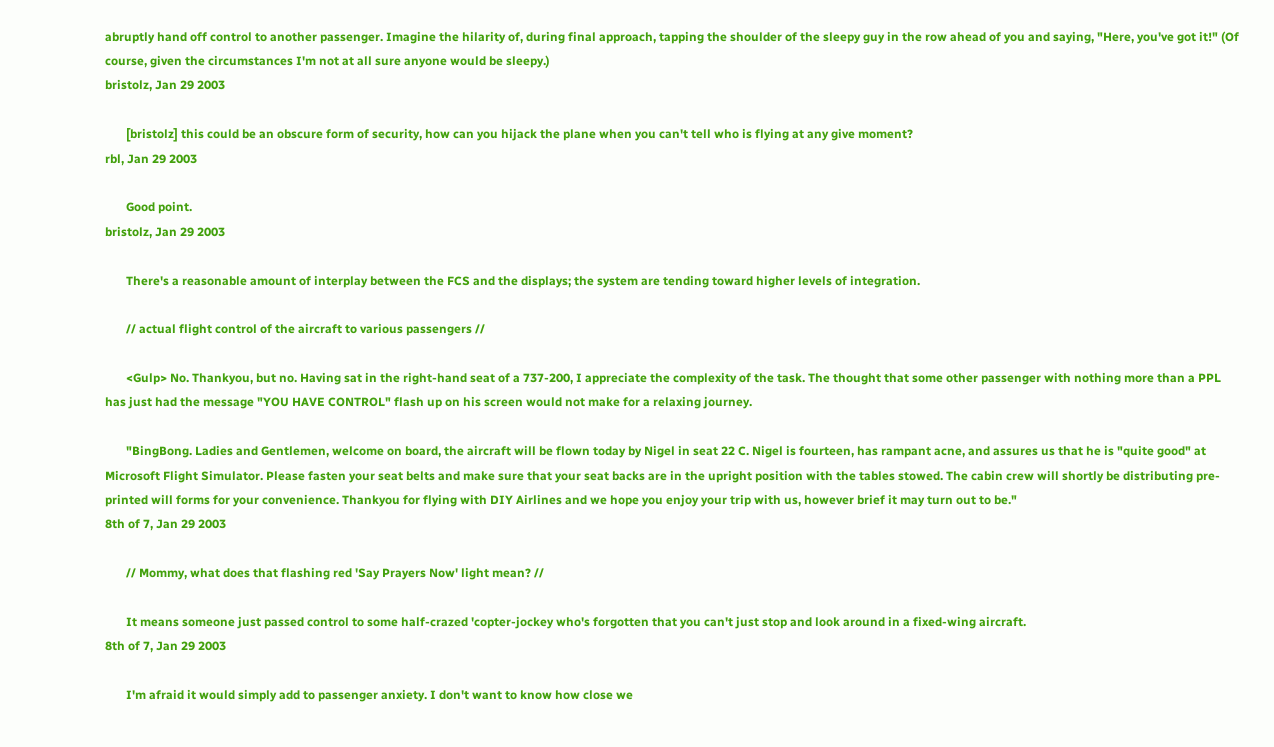abruptly hand off control to another passenger. Imagine the hilarity of, during final approach, tapping the shoulder of the sleepy guy in the row ahead of you and saying, "Here, you've got it!" (Of course, given the circumstances I'm not at all sure anyone would be sleepy.)
bristolz, Jan 29 2003

       [bristolz] this could be an obscure form of security, how can you hijack the plane when you can't tell who is flying at any give moment?
rbl, Jan 29 2003

       Good point.
bristolz, Jan 29 2003

       There's a reasonable amount of interplay between the FCS and the displays; the system are tending toward higher levels of integration.

       // actual flight control of the aircraft to various passengers //

       <Gulp> No. Thankyou, but no. Having sat in the right-hand seat of a 737-200, I appreciate the complexity of the task. The thought that some other passenger with nothing more than a PPL has just had the message "YOU HAVE CONTROL" flash up on his screen would not make for a relaxing journey.

       "BingBong. Ladies and Gentlemen, welcome on board, the aircraft will be flown today by Nigel in seat 22 C. Nigel is fourteen, has rampant acne, and assures us that he is "quite good" at Microsoft Flight Simulator. Please fasten your seat belts and make sure that your seat backs are in the upright position with the tables stowed. The cabin crew will shortly be distributing pre-printed will forms for your convenience. Thankyou for flying with DIY Airlines and we hope you enjoy your trip with us, however brief it may turn out to be."
8th of 7, Jan 29 2003

       // Mommy, what does that flashing red 'Say Prayers Now' light mean? //

       It means someone just passed control to some half-crazed 'copter-jockey who's forgotten that you can't just stop and look around in a fixed-wing aircraft.
8th of 7, Jan 29 2003

       I'm afraid it would simply add to passenger anxiety. I don't want to know how close we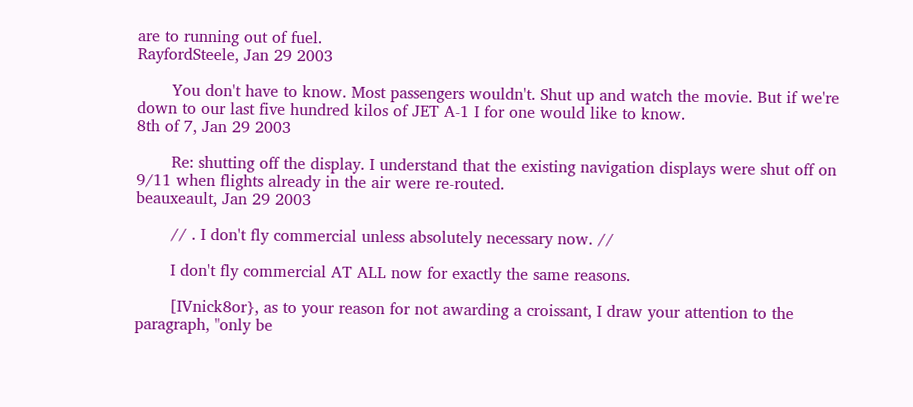are to running out of fuel.
RayfordSteele, Jan 29 2003

       You don't have to know. Most passengers wouldn't. Shut up and watch the movie. But if we're down to our last five hundred kilos of JET A-1 I for one would like to know.
8th of 7, Jan 29 2003

       Re: shutting off the display. I understand that the existing navigation displays were shut off on 9/11 when flights already in the air were re-routed.
beauxeault, Jan 29 2003

       // . I don't fly commercial unless absolutely necessary now. //

       I don't fly commercial AT ALL now for exactly the same reasons.

       [IVnick8or}, as to your reason for not awarding a croissant, I draw your attention to the paragraph, "only be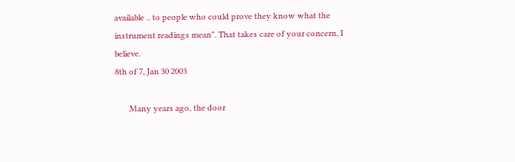available .. to people who could prove they know what the instrument readings mean". That takes care of your concern, I believe.
8th of 7, Jan 30 2003

       Many years ago, the door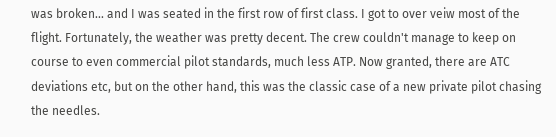was broken... and I was seated in the first row of first class. I got to over veiw most of the flight. Fortunately, the weather was pretty decent. The crew couldn't manage to keep on course to even commercial pilot standards, much less ATP. Now granted, there are ATC deviations etc, but on the other hand, this was the classic case of a new private pilot chasing the needles.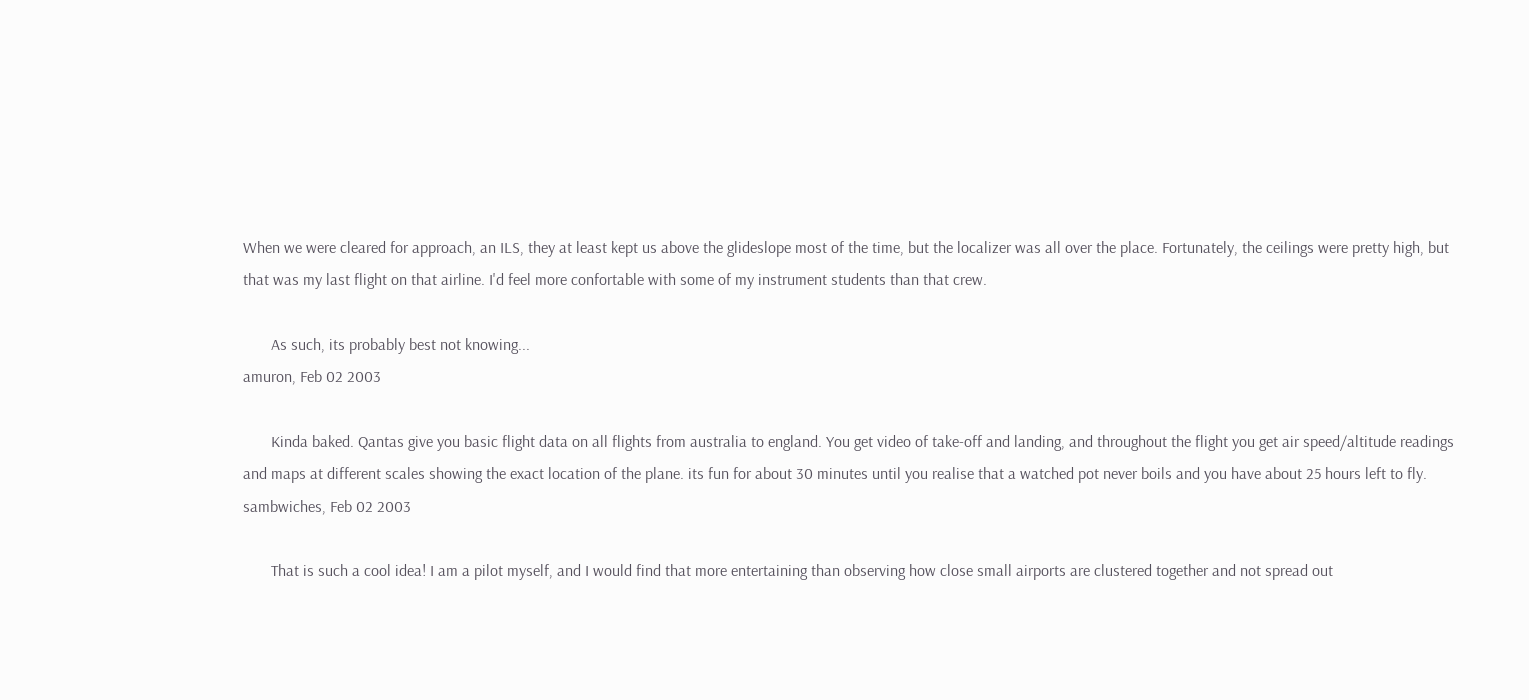When we were cleared for approach, an ILS, they at least kept us above the glideslope most of the time, but the localizer was all over the place. Fortunately, the ceilings were pretty high, but that was my last flight on that airline. I'd feel more confortable with some of my instrument students than that crew.

       As such, its probably best not knowing...
amuron, Feb 02 2003

       Kinda baked. Qantas give you basic flight data on all flights from australia to england. You get video of take-off and landing, and throughout the flight you get air speed/altitude readings and maps at different scales showing the exact location of the plane. its fun for about 30 minutes until you realise that a watched pot never boils and you have about 25 hours left to fly.
sambwiches, Feb 02 2003

       That is such a cool idea! I am a pilot myself, and I would find that more entertaining than observing how close small airports are clustered together and not spread out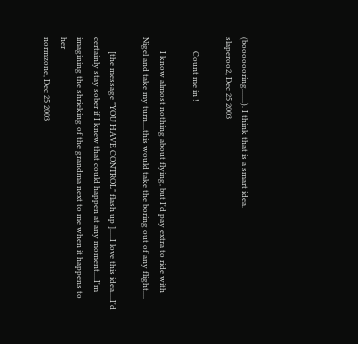(booooooring.......). I think that is a smart idea.
slaperoo2, Dec 25 2003

       Count me in !

       I know almost nothing about flying, but I'd pay extra to ride with Nigel and take my turn....this would take the boring out of any flight....

       [the message "YOU HAVE CONTROL" flash up ].....I love this idea....I'd certainly stay sober if I knew that could happen at any moment....I'm imagining the shrieking of the grandma next to me when it happens to her
normzone, Dec 25 2003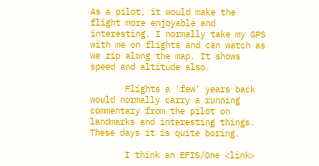As a pilot, it would make the flight more enjoyable and interesting. I normally take my GPS with me on flights and can watch as we zip along the map. It shows speed and altitude also.

       Flights a 'few' years back would normally carry a running commentary from the pilot on landmarks and interesting things. These days it is quite boring.

       I think an EFIS/One <link>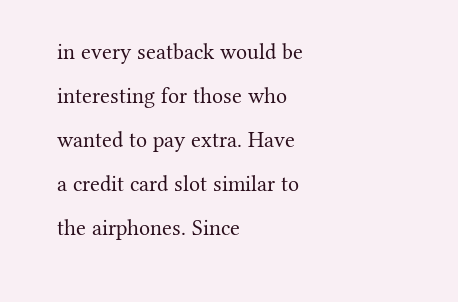in every seatback would be interesting for those who wanted to pay extra. Have a credit card slot similar to the airphones. Since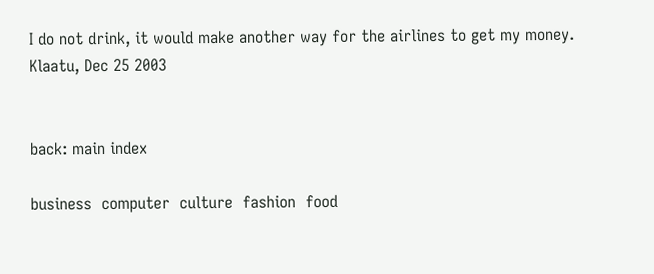I do not drink, it would make another way for the airlines to get my money.
Klaatu, Dec 25 2003


back: main index

business  computer  culture  fashion  food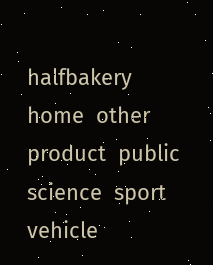halfbakery  home  other  product  public  science  sport  vehicle